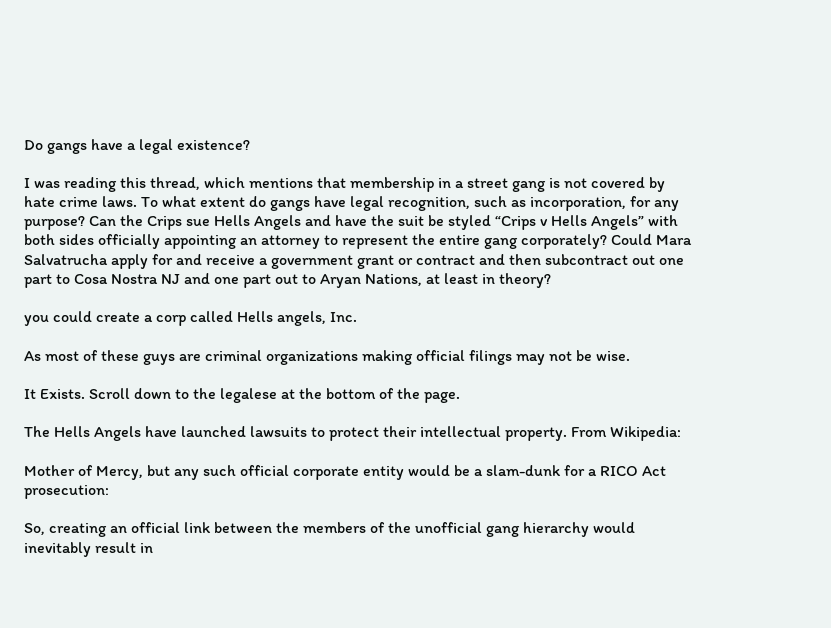Do gangs have a legal existence?

I was reading this thread, which mentions that membership in a street gang is not covered by hate crime laws. To what extent do gangs have legal recognition, such as incorporation, for any purpose? Can the Crips sue Hells Angels and have the suit be styled “Crips v Hells Angels” with both sides officially appointing an attorney to represent the entire gang corporately? Could Mara Salvatrucha apply for and receive a government grant or contract and then subcontract out one part to Cosa Nostra NJ and one part out to Aryan Nations, at least in theory?

you could create a corp called Hells angels, Inc.

As most of these guys are criminal organizations making official filings may not be wise.

It Exists. Scroll down to the legalese at the bottom of the page.

The Hells Angels have launched lawsuits to protect their intellectual property. From Wikipedia:

Mother of Mercy, but any such official corporate entity would be a slam-dunk for a RICO Act prosecution:

So, creating an official link between the members of the unofficial gang hierarchy would inevitably result in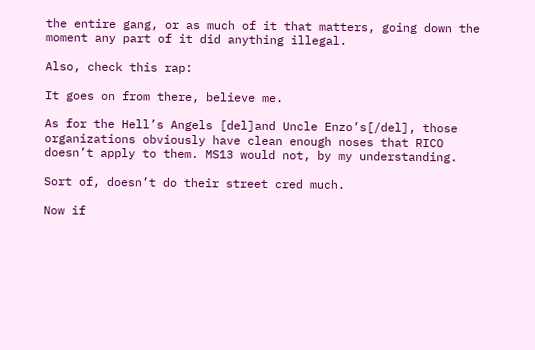the entire gang, or as much of it that matters, going down the moment any part of it did anything illegal.

Also, check this rap:

It goes on from there, believe me.

As for the Hell’s Angels [del]and Uncle Enzo’s[/del], those organizations obviously have clean enough noses that RICO doesn’t apply to them. MS13 would not, by my understanding.

Sort of, doesn’t do their street cred much.

Now if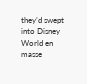they’d swept into Disney World en masse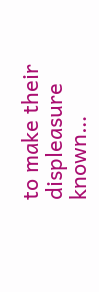to make their displeasure known…